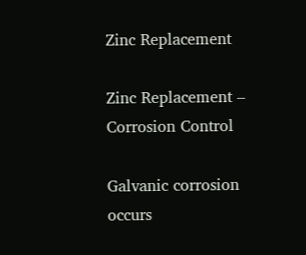Zinc Replacement

Zinc Replacement – Corrosion Control

Galvanic corrosion occurs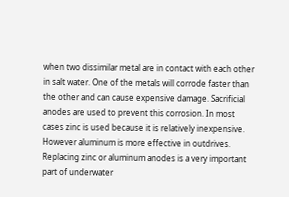when two dissimilar metal are in contact with each other in salt water. One of the metals will corrode faster than the other and can cause expensive damage. Sacrificial anodes are used to prevent this corrosion. In most cases zinc is used because it is relatively inexpensive. However aluminum is more effective in outdrives. Replacing zinc or aluminum anodes is a very important part of underwater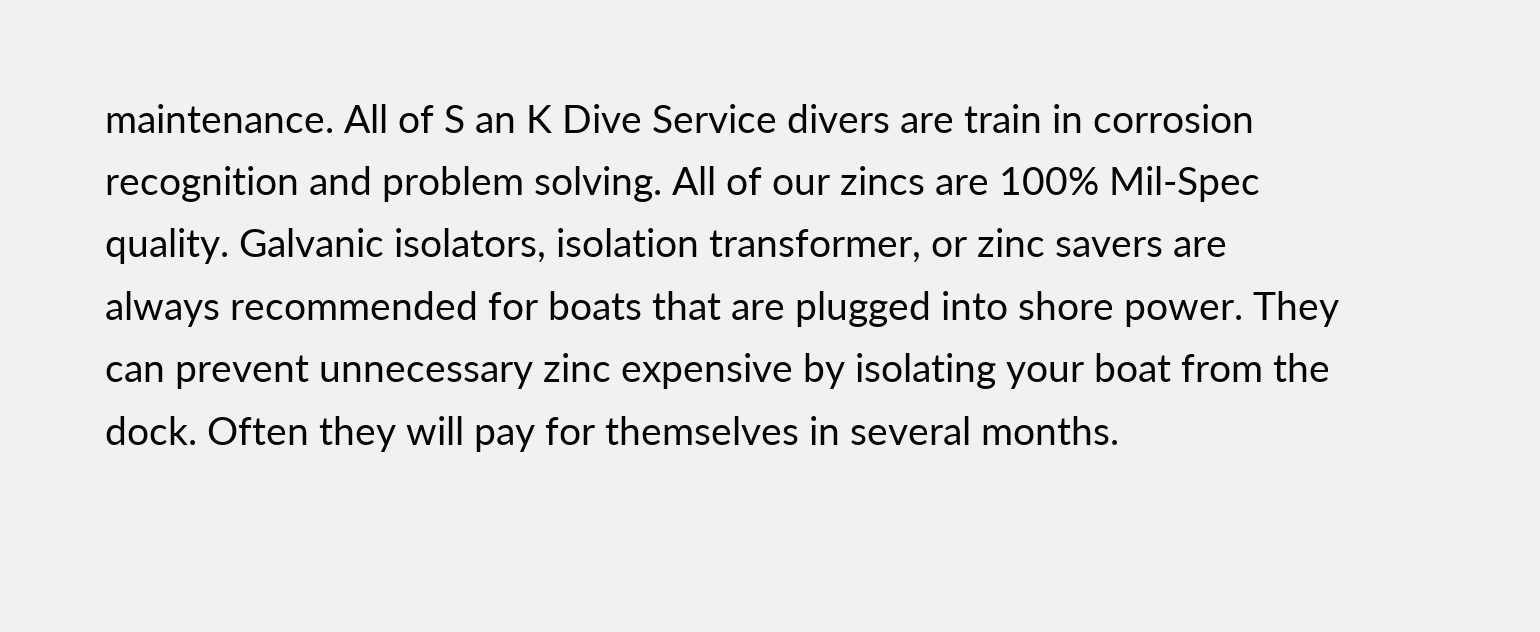maintenance. All of S an K Dive Service divers are train in corrosion recognition and problem solving. All of our zincs are 100% Mil-Spec quality. Galvanic isolators, isolation transformer, or zinc savers are always recommended for boats that are plugged into shore power. They can prevent unnecessary zinc expensive by isolating your boat from the dock. Often they will pay for themselves in several months.